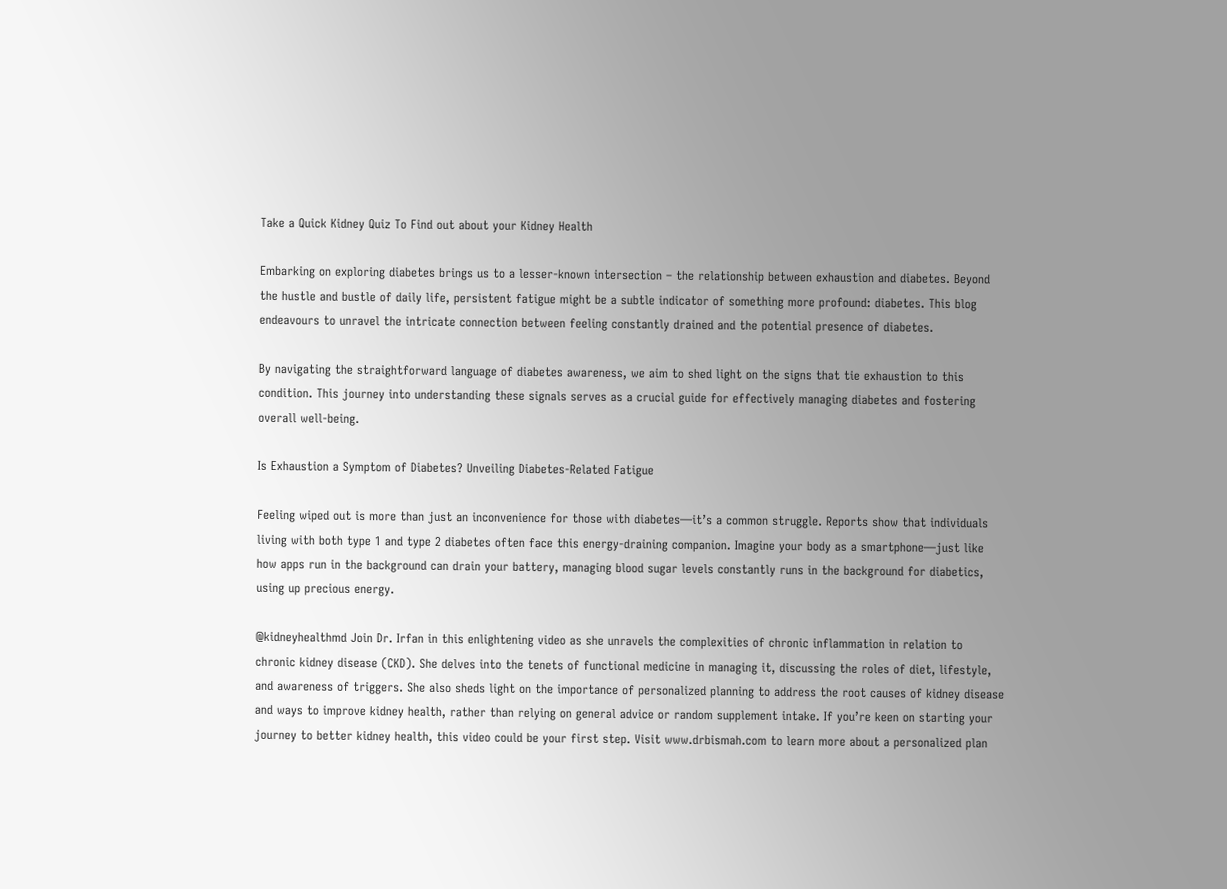Take a Quick Kidney Quiz To Find out about your Kidney Health

Embarking on exploring diabetes brings us to a lesser-known intersection – the relationship between exhaustion and diabetes. Beyond the hustle and bustle of daily life, persistent fatigue might be a subtle indicator of something more profound: diabetes. This blog endeavours to unravel the intricate connection between feeling constantly drained and the potential presence of diabetes.

By navigating the straightforward language of diabetes awareness, we aim to shed light on the signs that tie exhaustion to this condition. This journey into understanding these signals serves as a crucial guide for effectively managing diabetes and fostering overall well-being.

Is Exhaustion a Symptom of Diabetes? Unveiling Diabetes-Related Fatigue

Feeling wiped out is more than just an inconvenience for those with diabetes—it’s a common struggle. Reports show that individuals living with both type 1 and type 2 diabetes often face this energy-draining companion. Imagine your body as a smartphone—just like how apps run in the background can drain your battery, managing blood sugar levels constantly runs in the background for diabetics, using up precious energy.

@kidneyhealthmd Join Dr. Irfan in this enlightening video as she unravels the complexities of chronic inflammation in relation to chronic kidney disease (CKD). She delves into the tenets of functional medicine in managing it, discussing the roles of diet, lifestyle, and awareness of triggers. She also sheds light on the importance of personalized planning to address the root causes of kidney disease and ways to improve kidney health, rather than relying on general advice or random supplement intake. If you’re keen on starting your journey to better kidney health, this video could be your first step. Visit www.drbismah.com to learn more about a personalized plan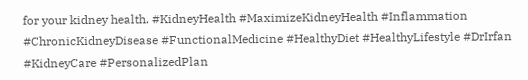for your kidney health. #KidneyHealth #MaximizeKidneyHealth #Inflammation #ChronicKidneyDisease #FunctionalMedicine #HealthyDiet #HealthyLifestyle #DrIrfan #KidneyCare #PersonalizedPlan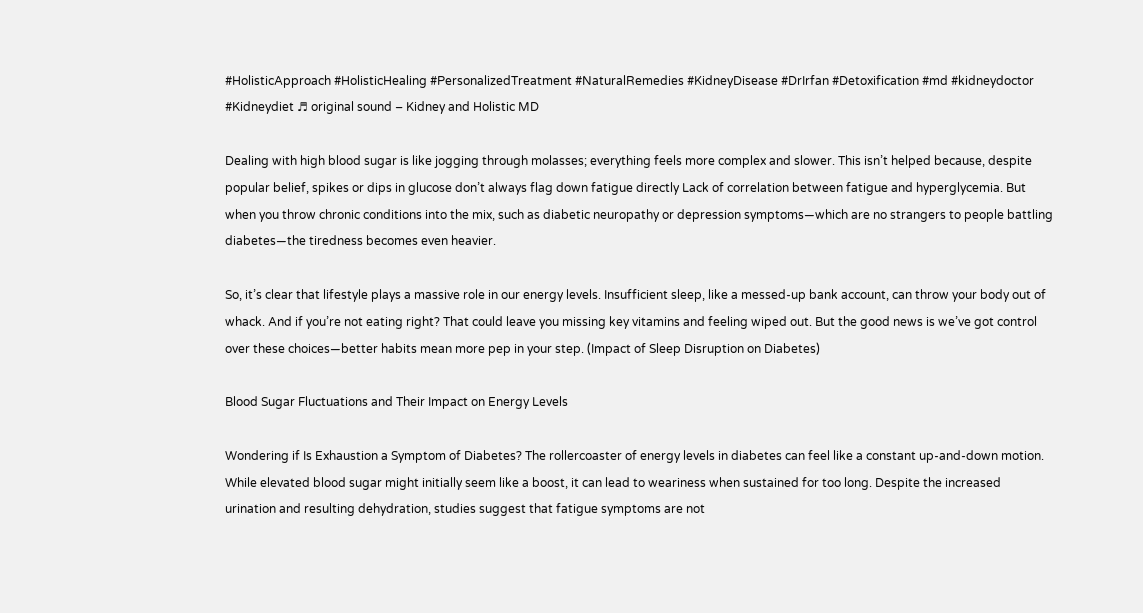#HolisticApproach #HolisticHealing #PersonalizedTreatment #NaturalRemedies #KidneyDisease #DrIrfan #Detoxification #md #kidneydoctor #Kidneydiet ♬ original sound – Kidney and Holistic MD

Dealing with high blood sugar is like jogging through molasses; everything feels more complex and slower. This isn’t helped because, despite popular belief, spikes or dips in glucose don’t always flag down fatigue directly Lack of correlation between fatigue and hyperglycemia. But when you throw chronic conditions into the mix, such as diabetic neuropathy or depression symptoms—which are no strangers to people battling diabetes—the tiredness becomes even heavier.

So, it’s clear that lifestyle plays a massive role in our energy levels. Insufficient sleep, like a messed-up bank account, can throw your body out of whack. And if you’re not eating right? That could leave you missing key vitamins and feeling wiped out. But the good news is we’ve got control over these choices—better habits mean more pep in your step. (Impact of Sleep Disruption on Diabetes)

Blood Sugar Fluctuations and Their Impact on Energy Levels

Wondering if Is Exhaustion a Symptom of Diabetes? The rollercoaster of energy levels in diabetes can feel like a constant up-and-down motion. While elevated blood sugar might initially seem like a boost, it can lead to weariness when sustained for too long. Despite the increased urination and resulting dehydration, studies suggest that fatigue symptoms are not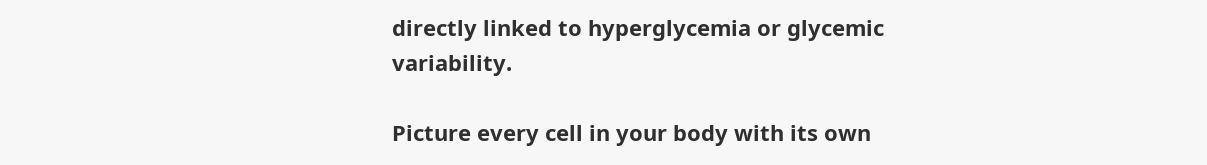directly linked to hyperglycemia or glycemic variability.

Picture every cell in your body with its own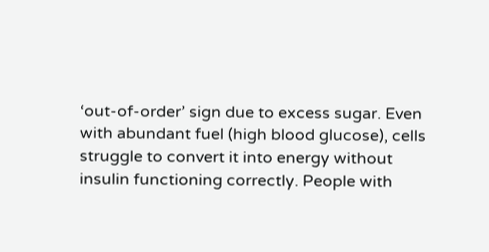‘out-of-order’ sign due to excess sugar. Even with abundant fuel (high blood glucose), cells struggle to convert it into energy without insulin functioning correctly. People with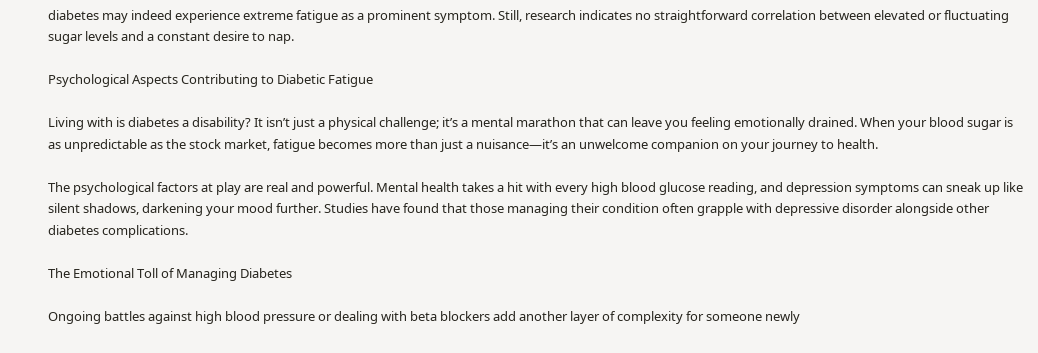diabetes may indeed experience extreme fatigue as a prominent symptom. Still, research indicates no straightforward correlation between elevated or fluctuating sugar levels and a constant desire to nap.

Psychological Aspects Contributing to Diabetic Fatigue

Living with is diabetes a disability? It isn’t just a physical challenge; it’s a mental marathon that can leave you feeling emotionally drained. When your blood sugar is as unpredictable as the stock market, fatigue becomes more than just a nuisance—it’s an unwelcome companion on your journey to health.

The psychological factors at play are real and powerful. Mental health takes a hit with every high blood glucose reading, and depression symptoms can sneak up like silent shadows, darkening your mood further. Studies have found that those managing their condition often grapple with depressive disorder alongside other diabetes complications.

The Emotional Toll of Managing Diabetes

Ongoing battles against high blood pressure or dealing with beta blockers add another layer of complexity for someone newly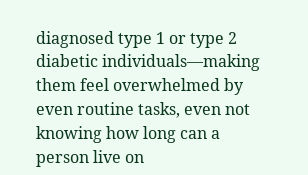diagnosed type 1 or type 2 diabetic individuals—making them feel overwhelmed by even routine tasks, even not knowing how long can a person live on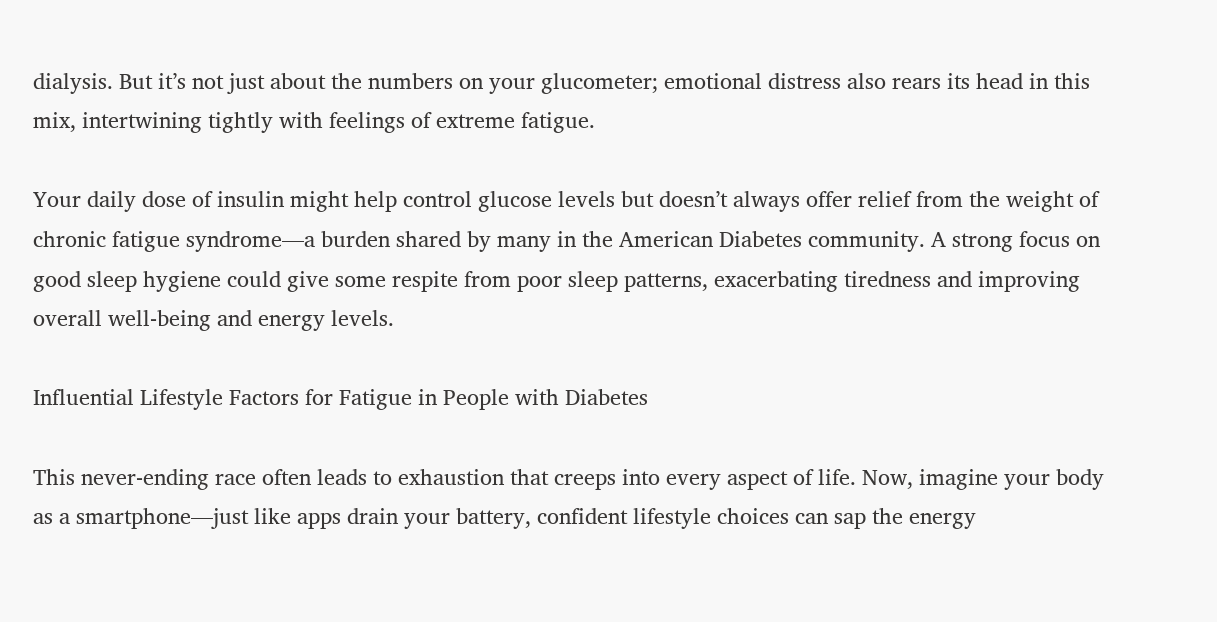dialysis. But it’s not just about the numbers on your glucometer; emotional distress also rears its head in this mix, intertwining tightly with feelings of extreme fatigue.

Your daily dose of insulin might help control glucose levels but doesn’t always offer relief from the weight of chronic fatigue syndrome—a burden shared by many in the American Diabetes community. A strong focus on good sleep hygiene could give some respite from poor sleep patterns, exacerbating tiredness and improving overall well-being and energy levels.

Influential Lifestyle Factors for Fatigue in People with Diabetes

This never-ending race often leads to exhaustion that creeps into every aspect of life. Now, imagine your body as a smartphone—just like apps drain your battery, confident lifestyle choices can sap the energy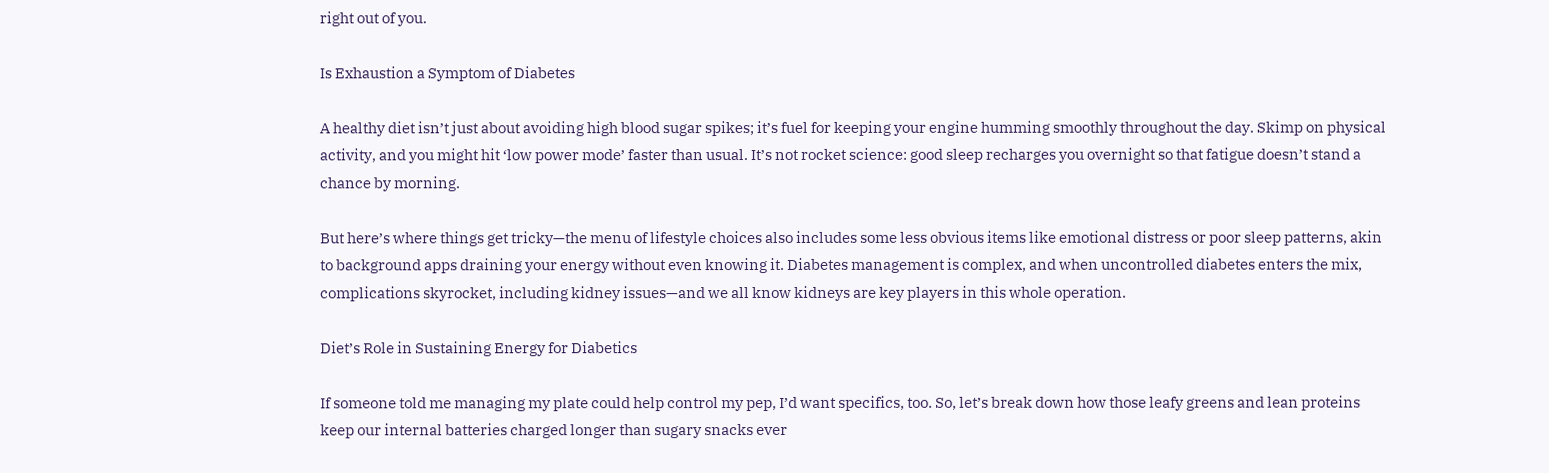right out of you.

Is Exhaustion a Symptom of Diabetes

A healthy diet isn’t just about avoiding high blood sugar spikes; it’s fuel for keeping your engine humming smoothly throughout the day. Skimp on physical activity, and you might hit ‘low power mode’ faster than usual. It’s not rocket science: good sleep recharges you overnight so that fatigue doesn’t stand a chance by morning.

But here’s where things get tricky—the menu of lifestyle choices also includes some less obvious items like emotional distress or poor sleep patterns, akin to background apps draining your energy without even knowing it. Diabetes management is complex, and when uncontrolled diabetes enters the mix, complications skyrocket, including kidney issues—and we all know kidneys are key players in this whole operation.

Diet’s Role in Sustaining Energy for Diabetics

If someone told me managing my plate could help control my pep, I’d want specifics, too. So, let’s break down how those leafy greens and lean proteins keep our internal batteries charged longer than sugary snacks ever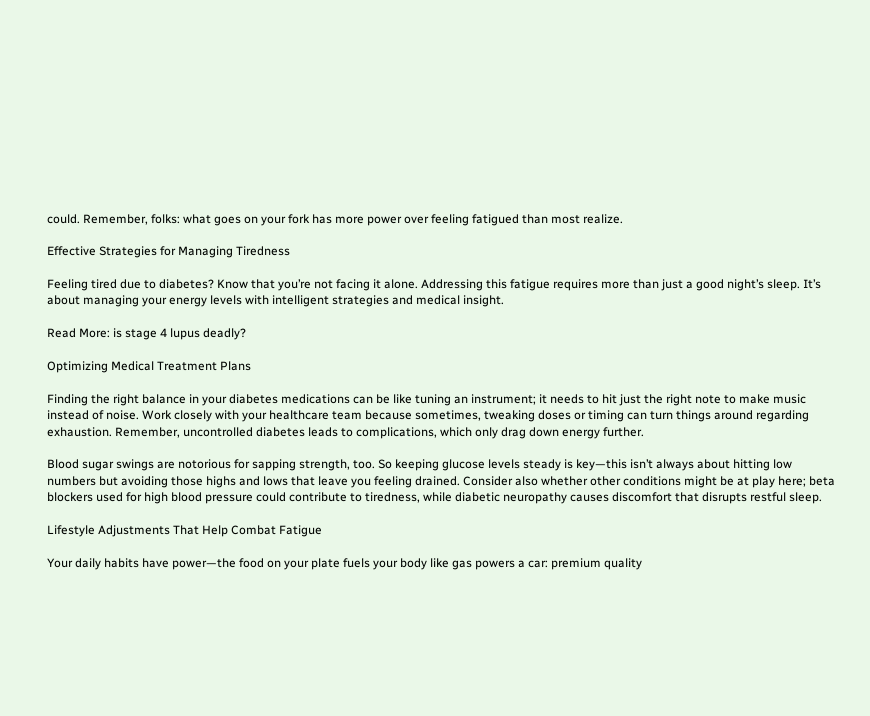could. Remember, folks: what goes on your fork has more power over feeling fatigued than most realize.

Effective Strategies for Managing Tiredness

Feeling tired due to diabetes? Know that you’re not facing it alone. Addressing this fatigue requires more than just a good night’s sleep. It’s about managing your energy levels with intelligent strategies and medical insight.

Read More: is stage 4 lupus deadly?

Optimizing Medical Treatment Plans

Finding the right balance in your diabetes medications can be like tuning an instrument; it needs to hit just the right note to make music instead of noise. Work closely with your healthcare team because sometimes, tweaking doses or timing can turn things around regarding exhaustion. Remember, uncontrolled diabetes leads to complications, which only drag down energy further.

Blood sugar swings are notorious for sapping strength, too. So keeping glucose levels steady is key—this isn’t always about hitting low numbers but avoiding those highs and lows that leave you feeling drained. Consider also whether other conditions might be at play here; beta blockers used for high blood pressure could contribute to tiredness, while diabetic neuropathy causes discomfort that disrupts restful sleep.

Lifestyle Adjustments That Help Combat Fatigue

Your daily habits have power—the food on your plate fuels your body like gas powers a car: premium quality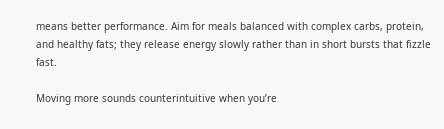means better performance. Aim for meals balanced with complex carbs, protein, and healthy fats; they release energy slowly rather than in short bursts that fizzle fast.

Moving more sounds counterintuitive when you’re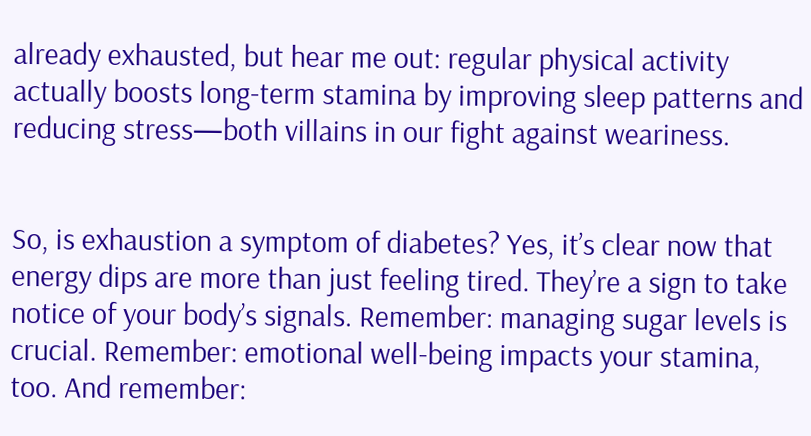already exhausted, but hear me out: regular physical activity actually boosts long-term stamina by improving sleep patterns and reducing stress—both villains in our fight against weariness.


So, is exhaustion a symptom of diabetes? Yes, it’s clear now that energy dips are more than just feeling tired. They’re a sign to take notice of your body’s signals. Remember: managing sugar levels is crucial. Remember: emotional well-being impacts your stamina, too. And remember: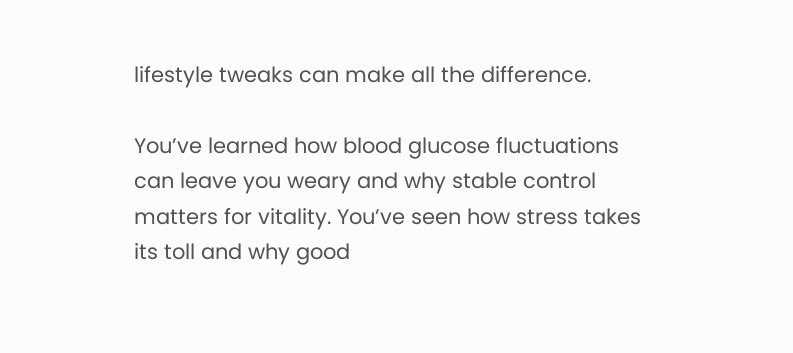lifestyle tweaks can make all the difference.

You’ve learned how blood glucose fluctuations can leave you weary and why stable control matters for vitality. You’ve seen how stress takes its toll and why good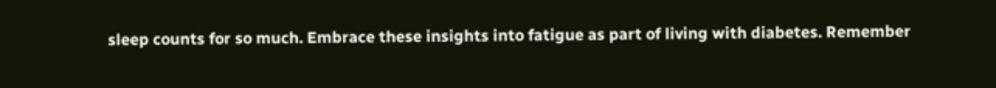sleep counts for so much. Embrace these insights into fatigue as part of living with diabetes. Remember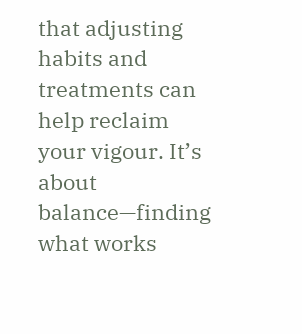that adjusting habits and treatments can help reclaim your vigour. It’s about balance—finding what works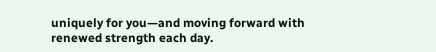uniquely for you—and moving forward with renewed strength each day.